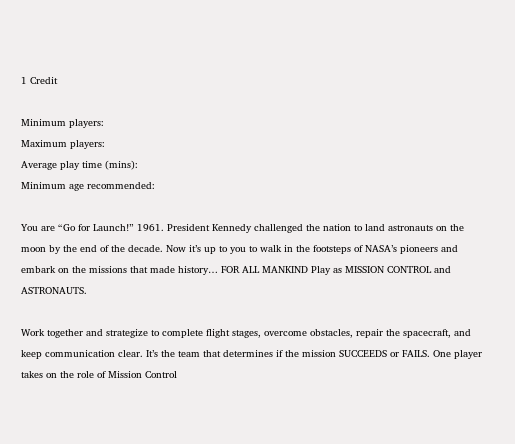1 Credit

Minimum players:
Maximum players:
Average play time (mins):
Minimum age recommended:

You are “Go for Launch!” 1961. President Kennedy challenged the nation to land astronauts on the moon by the end of the decade. Now it’s up to you to walk in the footsteps of NASA’s pioneers and embark on the missions that made history… FOR ALL MANKIND Play as MISSION CONTROL and ASTRONAUTS.

Work together and strategize to complete flight stages, overcome obstacles, repair the spacecraft, and keep communication clear. It’s the team that determines if the mission SUCCEEDS or FAILS. One player takes on the role of Mission Control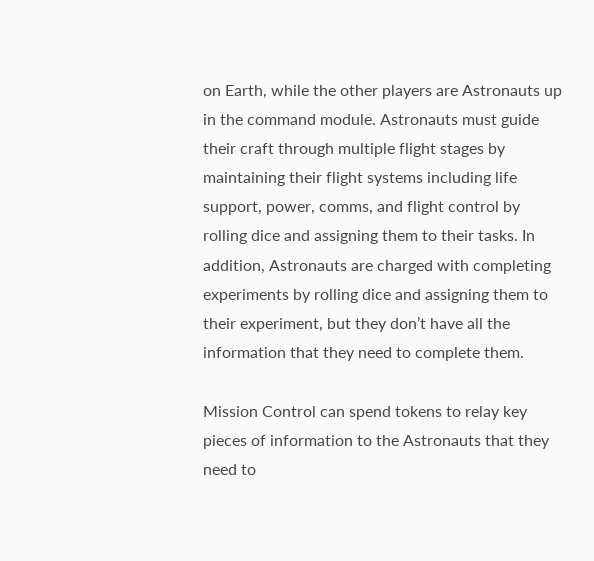on Earth, while the other players are Astronauts up in the command module. Astronauts must guide their craft through multiple flight stages by maintaining their flight systems including life support, power, comms, and flight control by rolling dice and assigning them to their tasks. In addition, Astronauts are charged with completing experiments by rolling dice and assigning them to their experiment, but they don’t have all the information that they need to complete them.

Mission Control can spend tokens to relay key pieces of information to the Astronauts that they need to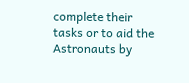complete their tasks or to aid the Astronauts by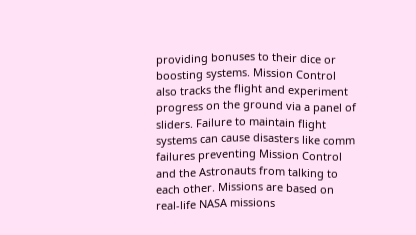providing bonuses to their dice or boosting systems. Mission Control also tracks the flight and experiment progress on the ground via a panel of sliders. Failure to maintain flight systems can cause disasters like comm failures preventing Mission Control and the Astronauts from talking to each other. Missions are based on real-life NASA missions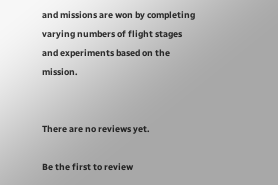and missions are won by completing varying numbers of flight stages and experiments based on the mission.


There are no reviews yet.

Be the first to review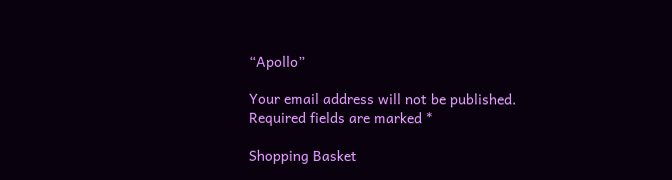“Apollo”

Your email address will not be published. Required fields are marked *

Shopping Basket